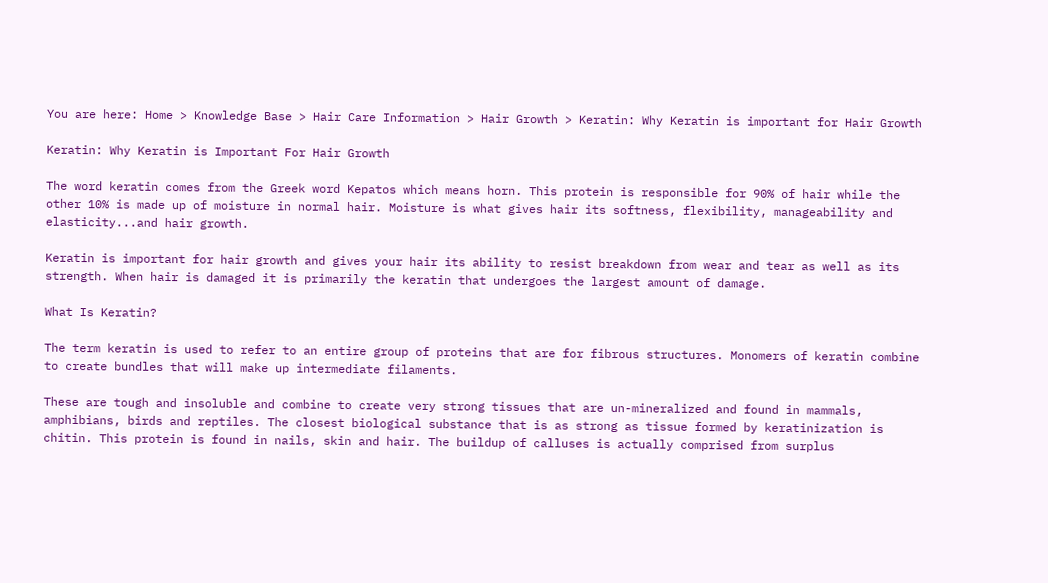You are here: Home > Knowledge Base > Hair Care Information > Hair Growth > Keratin: Why Keratin is important for Hair Growth

Keratin: Why Keratin is Important For Hair Growth

The word keratin comes from the Greek word Kepatos which means horn. This protein is responsible for 90% of hair while the other 10% is made up of moisture in normal hair. Moisture is what gives hair its softness, flexibility, manageability and elasticity...and hair growth.

Keratin is important for hair growth and gives your hair its ability to resist breakdown from wear and tear as well as its strength. When hair is damaged it is primarily the keratin that undergoes the largest amount of damage.

What Is Keratin?

The term keratin is used to refer to an entire group of proteins that are for fibrous structures. Monomers of keratin combine to create bundles that will make up intermediate filaments.

These are tough and insoluble and combine to create very strong tissues that are un-mineralized and found in mammals, amphibians, birds and reptiles. The closest biological substance that is as strong as tissue formed by keratinization is chitin. This protein is found in nails, skin and hair. The buildup of calluses is actually comprised from surplus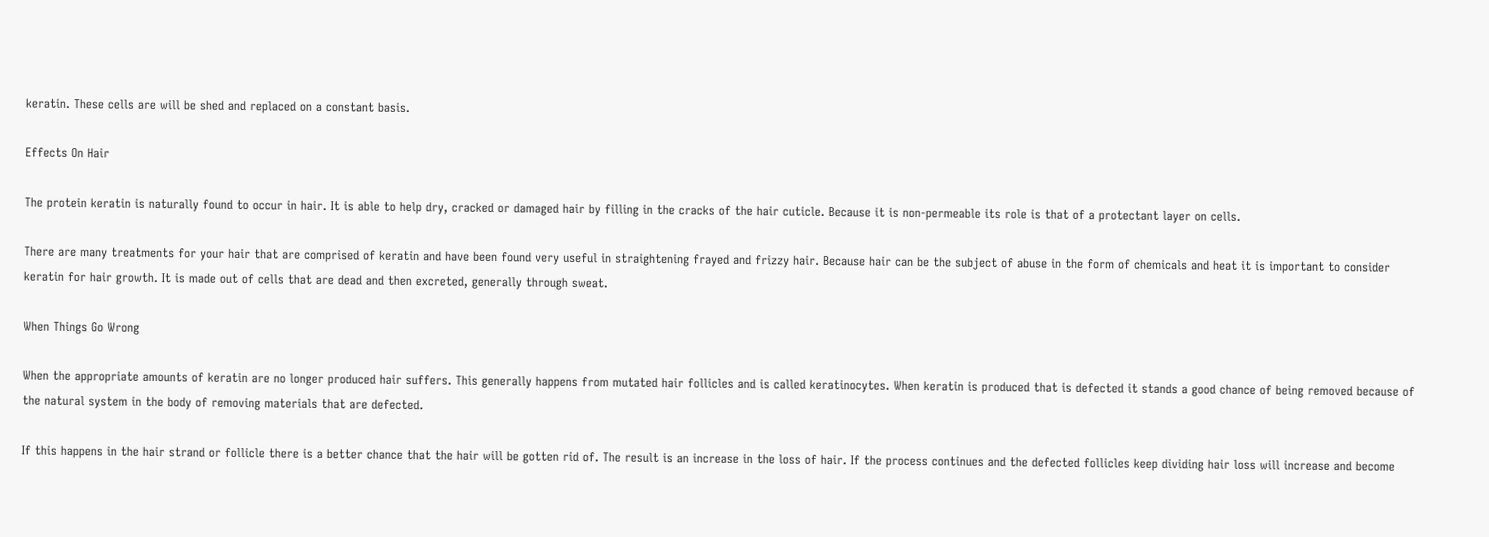keratin. These cells are will be shed and replaced on a constant basis.

Effects On Hair

The protein keratin is naturally found to occur in hair. It is able to help dry, cracked or damaged hair by filling in the cracks of the hair cuticle. Because it is non-permeable its role is that of a protectant layer on cells.

There are many treatments for your hair that are comprised of keratin and have been found very useful in straightening frayed and frizzy hair. Because hair can be the subject of abuse in the form of chemicals and heat it is important to consider keratin for hair growth. It is made out of cells that are dead and then excreted, generally through sweat.

When Things Go Wrong

When the appropriate amounts of keratin are no longer produced hair suffers. This generally happens from mutated hair follicles and is called keratinocytes. When keratin is produced that is defected it stands a good chance of being removed because of the natural system in the body of removing materials that are defected.

If this happens in the hair strand or follicle there is a better chance that the hair will be gotten rid of. The result is an increase in the loss of hair. If the process continues and the defected follicles keep dividing hair loss will increase and become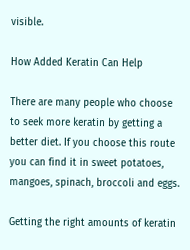visible.

How Added Keratin Can Help

There are many people who choose to seek more keratin by getting a better diet. If you choose this route you can find it in sweet potatoes, mangoes, spinach, broccoli and eggs.

Getting the right amounts of keratin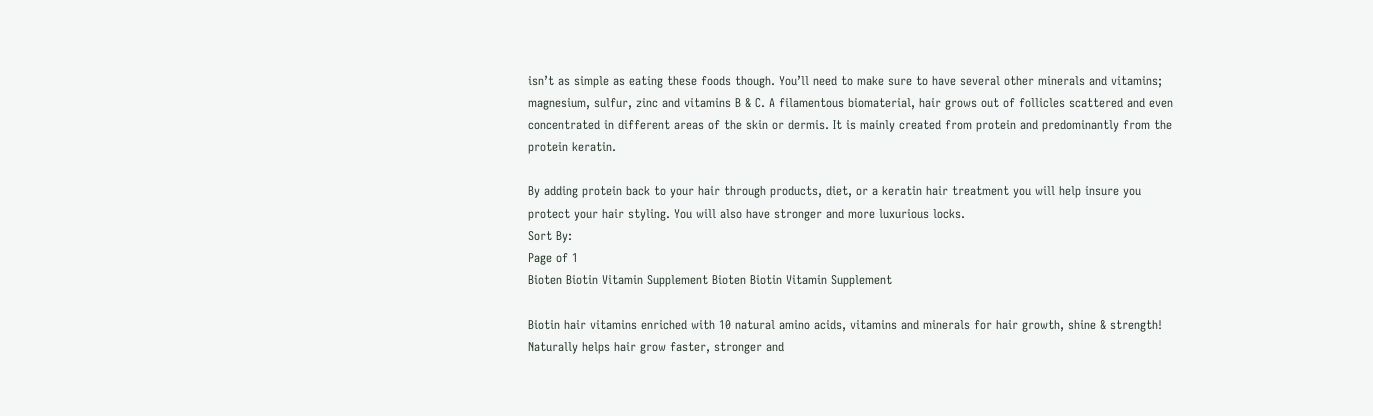isn’t as simple as eating these foods though. You’ll need to make sure to have several other minerals and vitamins; magnesium, sulfur, zinc and vitamins B & C. A filamentous biomaterial, hair grows out of follicles scattered and even concentrated in different areas of the skin or dermis. It is mainly created from protein and predominantly from the protein keratin.

By adding protein back to your hair through products, diet, or a keratin hair treatment you will help insure you protect your hair styling. You will also have stronger and more luxurious locks.
Sort By:
Page of 1
Bioten Biotin Vitamin Supplement Bioten Biotin Vitamin Supplement

Biotin hair vitamins enriched with 10 natural amino acids, vitamins and minerals for hair growth, shine & strength! Naturally helps hair grow faster, stronger and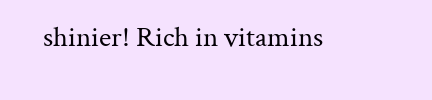shinier! Rich in vitamins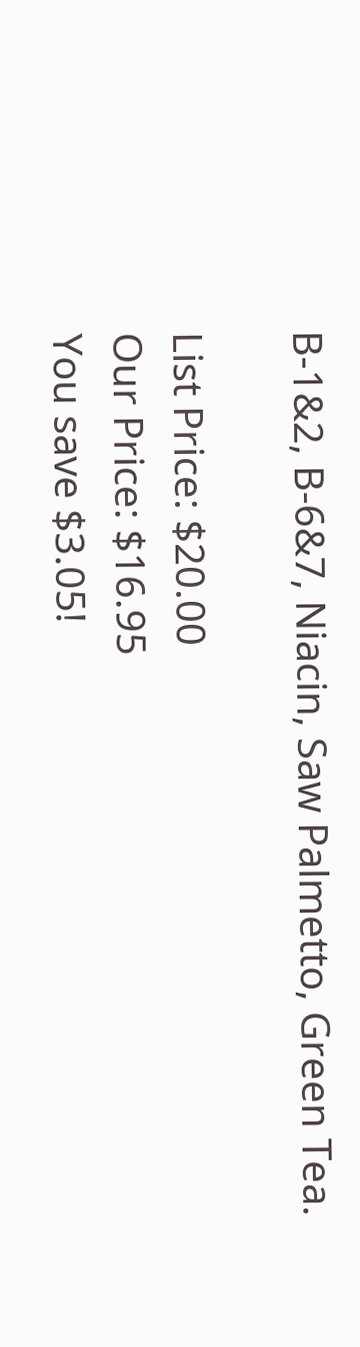B-1&2, B-6&7, Niacin, Saw Palmetto, Green Tea.

List Price: $20.00
Our Price: $16.95
You save $3.05!